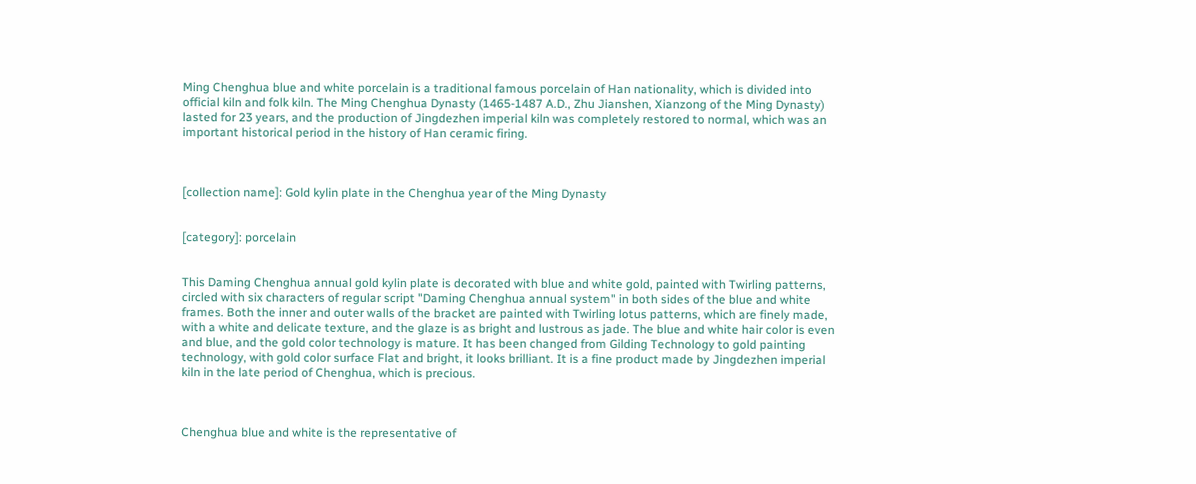Ming Chenghua blue and white porcelain is a traditional famous porcelain of Han nationality, which is divided into official kiln and folk kiln. The Ming Chenghua Dynasty (1465-1487 A.D., Zhu Jianshen, Xianzong of the Ming Dynasty) lasted for 23 years, and the production of Jingdezhen imperial kiln was completely restored to normal, which was an important historical period in the history of Han ceramic firing.



[collection name]: Gold kylin plate in the Chenghua year of the Ming Dynasty


[category]: porcelain


This Daming Chenghua annual gold kylin plate is decorated with blue and white gold, painted with Twirling patterns, circled with six characters of regular script "Daming Chenghua annual system" in both sides of the blue and white frames. Both the inner and outer walls of the bracket are painted with Twirling lotus patterns, which are finely made, with a white and delicate texture, and the glaze is as bright and lustrous as jade. The blue and white hair color is even and blue, and the gold color technology is mature. It has been changed from Gilding Technology to gold painting technology, with gold color surface Flat and bright, it looks brilliant. It is a fine product made by Jingdezhen imperial kiln in the late period of Chenghua, which is precious.



Chenghua blue and white is the representative of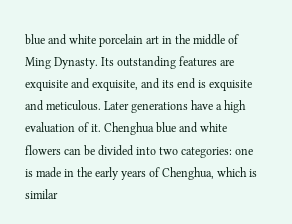blue and white porcelain art in the middle of Ming Dynasty. Its outstanding features are exquisite and exquisite, and its end is exquisite and meticulous. Later generations have a high evaluation of it. Chenghua blue and white flowers can be divided into two categories: one is made in the early years of Chenghua, which is similar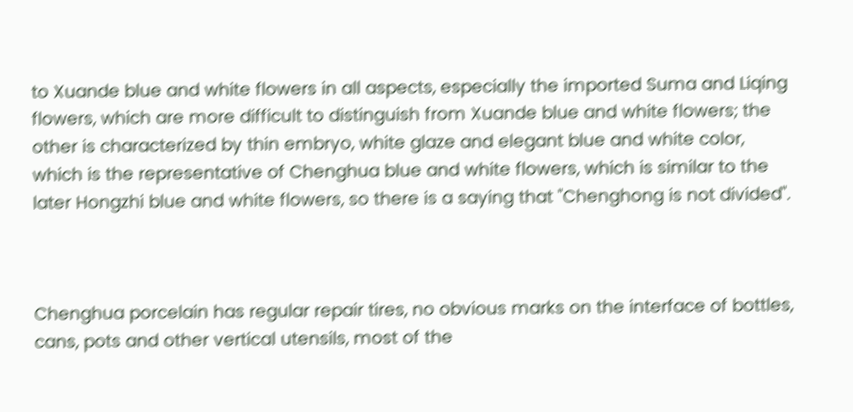to Xuande blue and white flowers in all aspects, especially the imported Suma and Liqing flowers, which are more difficult to distinguish from Xuande blue and white flowers; the other is characterized by thin embryo, white glaze and elegant blue and white color, which is the representative of Chenghua blue and white flowers, which is similar to the later Hongzhi blue and white flowers, so there is a saying that "Chenghong is not divided".



Chenghua porcelain has regular repair tires, no obvious marks on the interface of bottles, cans, pots and other vertical utensils, most of the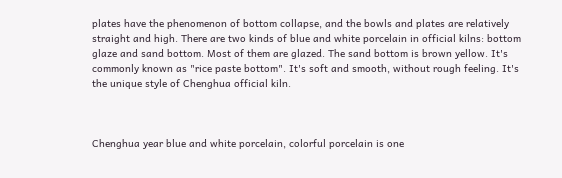plates have the phenomenon of bottom collapse, and the bowls and plates are relatively straight and high. There are two kinds of blue and white porcelain in official kilns: bottom glaze and sand bottom. Most of them are glazed. The sand bottom is brown yellow. It's commonly known as "rice paste bottom". It's soft and smooth, without rough feeling. It's the unique style of Chenghua official kiln.



Chenghua year blue and white porcelain, colorful porcelain is one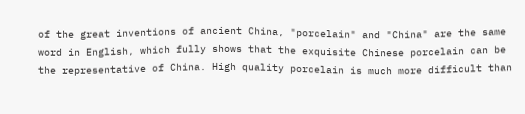of the great inventions of ancient China, "porcelain" and "China" are the same word in English, which fully shows that the exquisite Chinese porcelain can be the representative of China. High quality porcelain is much more difficult than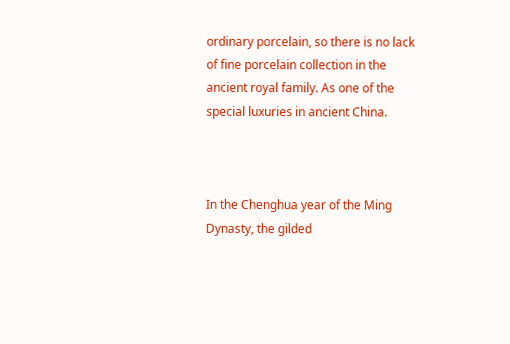ordinary porcelain, so there is no lack of fine porcelain collection in the ancient royal family. As one of the special luxuries in ancient China.



In the Chenghua year of the Ming Dynasty, the gilded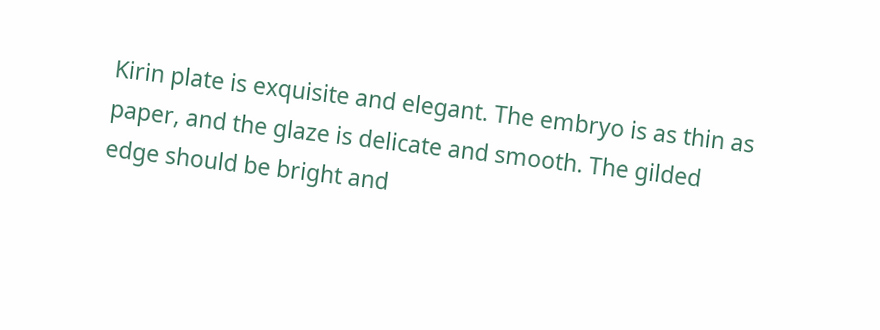Kirin plate is exquisite and elegant. The embryo is as thin as paper, and the glaze is delicate and smooth. The gilded edge should be bright and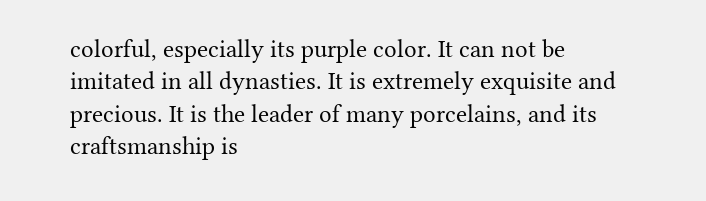colorful, especially its purple color. It can not be imitated in all dynasties. It is extremely exquisite and precious. It is the leader of many porcelains, and its craftsmanship is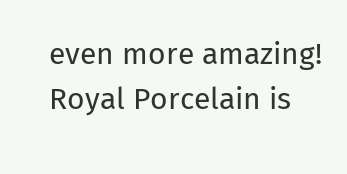even more amazing! Royal Porcelain is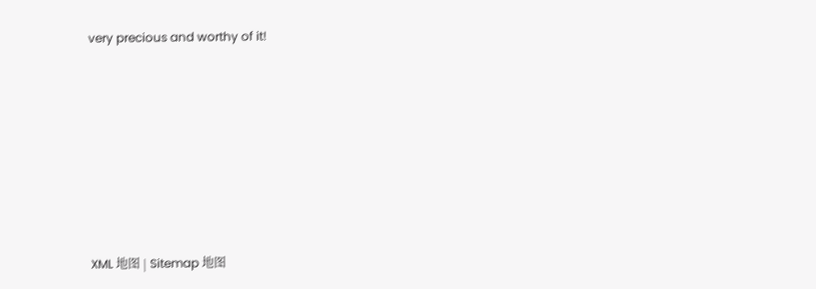very precious and worthy of it!








XML 地图 | Sitemap 地图